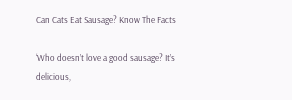Can Cats Eat Sausage? Know The Facts

‘Who doesn’t love a good sausage? It’s delicious,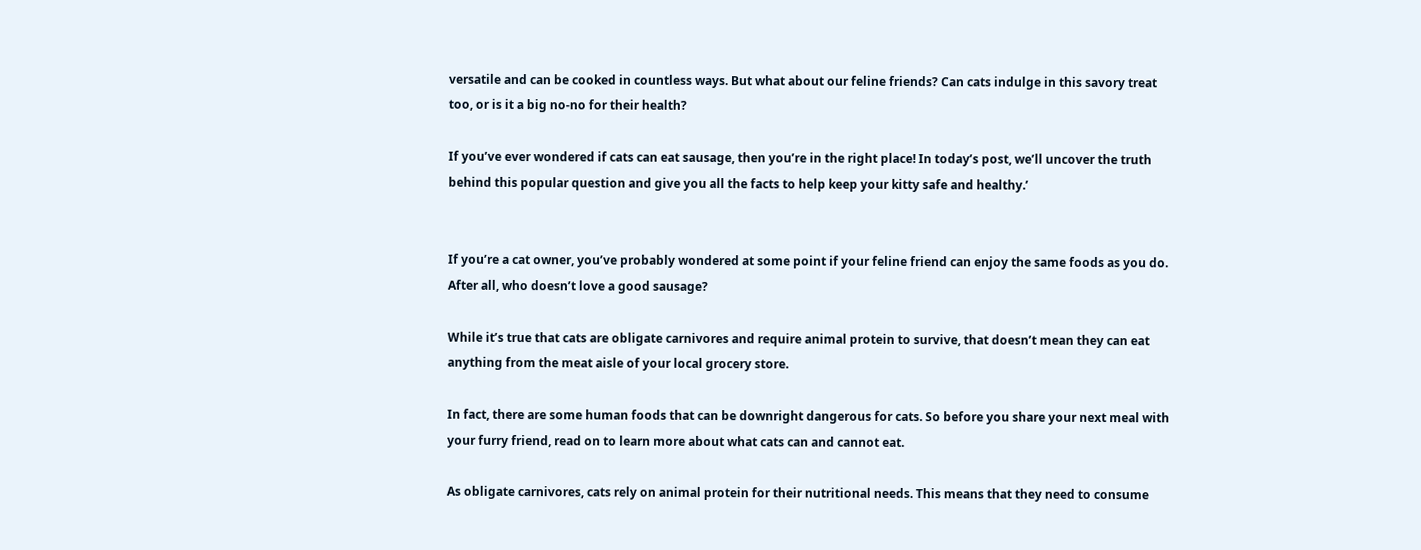versatile and can be cooked in countless ways. But what about our feline friends? Can cats indulge in this savory treat too, or is it a big no-no for their health?

If you’ve ever wondered if cats can eat sausage, then you’re in the right place! In today’s post, we’ll uncover the truth behind this popular question and give you all the facts to help keep your kitty safe and healthy.’


If you’re a cat owner, you’ve probably wondered at some point if your feline friend can enjoy the same foods as you do. After all, who doesn’t love a good sausage?

While it’s true that cats are obligate carnivores and require animal protein to survive, that doesn’t mean they can eat anything from the meat aisle of your local grocery store.

In fact, there are some human foods that can be downright dangerous for cats. So before you share your next meal with your furry friend, read on to learn more about what cats can and cannot eat.

As obligate carnivores, cats rely on animal protein for their nutritional needs. This means that they need to consume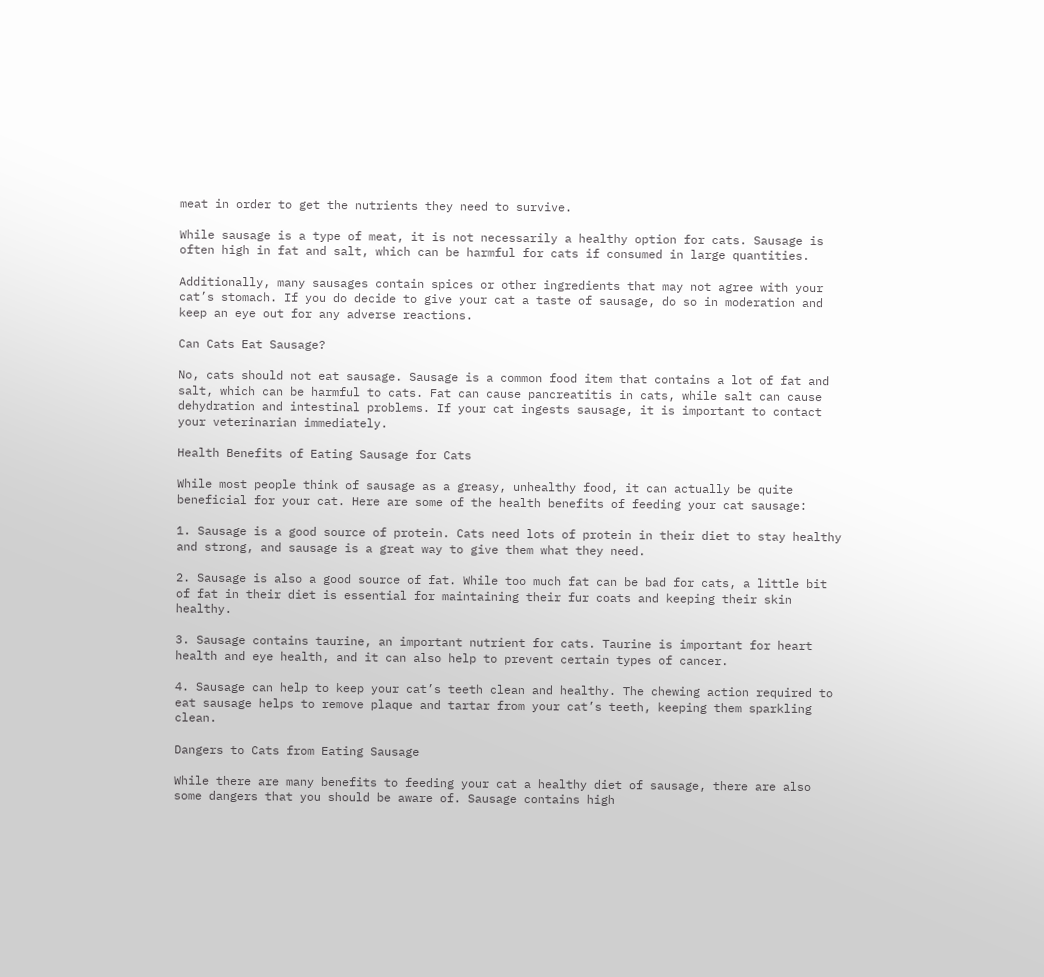meat in order to get the nutrients they need to survive.

While sausage is a type of meat, it is not necessarily a healthy option for cats. Sausage is often high in fat and salt, which can be harmful for cats if consumed in large quantities.

Additionally, many sausages contain spices or other ingredients that may not agree with your cat’s stomach. If you do decide to give your cat a taste of sausage, do so in moderation and keep an eye out for any adverse reactions.

Can Cats Eat Sausage?

No, cats should not eat sausage. Sausage is a common food item that contains a lot of fat and salt, which can be harmful to cats. Fat can cause pancreatitis in cats, while salt can cause dehydration and intestinal problems. If your cat ingests sausage, it is important to contact your veterinarian immediately.

Health Benefits of Eating Sausage for Cats

While most people think of sausage as a greasy, unhealthy food, it can actually be quite beneficial for your cat. Here are some of the health benefits of feeding your cat sausage:

1. Sausage is a good source of protein. Cats need lots of protein in their diet to stay healthy and strong, and sausage is a great way to give them what they need.

2. Sausage is also a good source of fat. While too much fat can be bad for cats, a little bit of fat in their diet is essential for maintaining their fur coats and keeping their skin healthy.

3. Sausage contains taurine, an important nutrient for cats. Taurine is important for heart health and eye health, and it can also help to prevent certain types of cancer.

4. Sausage can help to keep your cat’s teeth clean and healthy. The chewing action required to eat sausage helps to remove plaque and tartar from your cat’s teeth, keeping them sparkling clean.

Dangers to Cats from Eating Sausage

While there are many benefits to feeding your cat a healthy diet of sausage, there are also some dangers that you should be aware of. Sausage contains high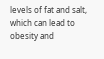levels of fat and salt, which can lead to obesity and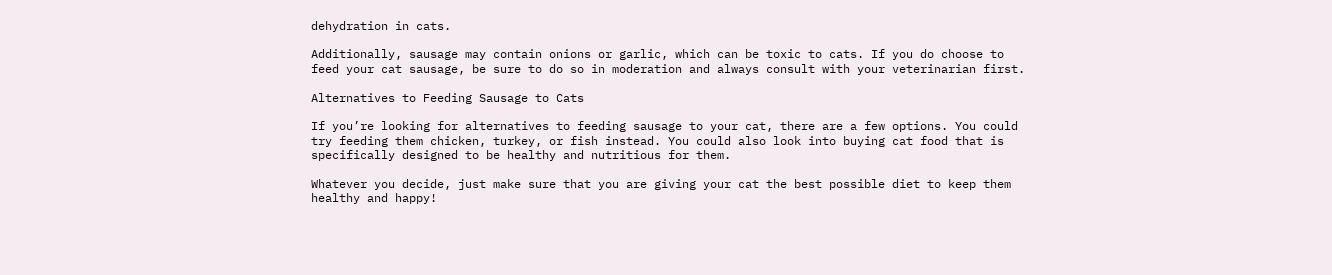dehydration in cats.

Additionally, sausage may contain onions or garlic, which can be toxic to cats. If you do choose to feed your cat sausage, be sure to do so in moderation and always consult with your veterinarian first.

Alternatives to Feeding Sausage to Cats

If you’re looking for alternatives to feeding sausage to your cat, there are a few options. You could try feeding them chicken, turkey, or fish instead. You could also look into buying cat food that is specifically designed to be healthy and nutritious for them.

Whatever you decide, just make sure that you are giving your cat the best possible diet to keep them healthy and happy!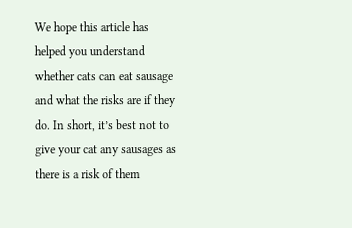We hope this article has helped you understand whether cats can eat sausage and what the risks are if they do. In short, it’s best not to give your cat any sausages as there is a risk of them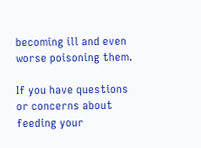becoming ill and even worse poisoning them.

If you have questions or concerns about feeding your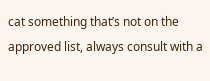cat something that’s not on the approved list, always consult with a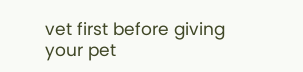vet first before giving your pet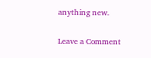anything new.

Leave a Comment